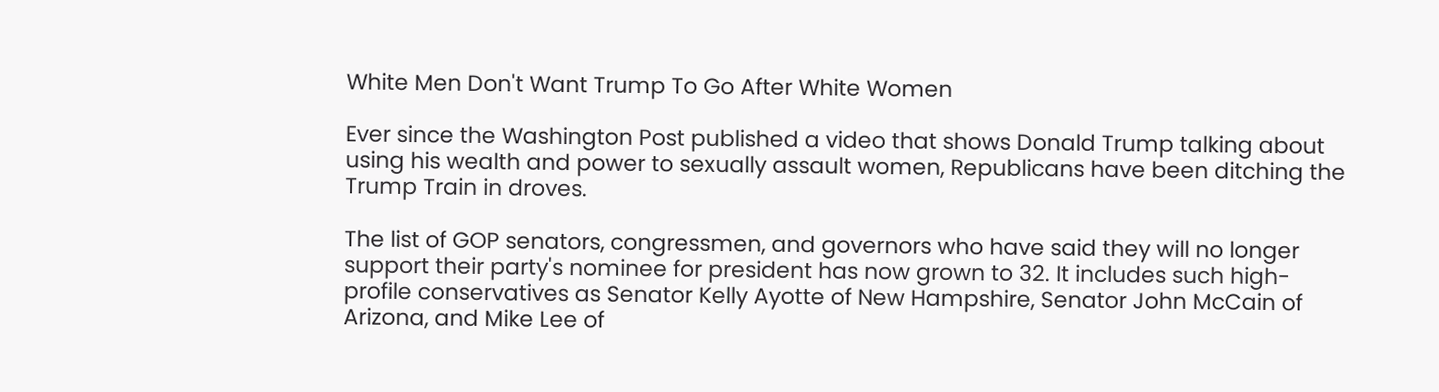White Men Don't Want Trump To Go After White Women

Ever since the Washington Post published a video that shows Donald Trump talking about using his wealth and power to sexually assault women, Republicans have been ditching the Trump Train in droves.

The list of GOP senators, congressmen, and governors who have said they will no longer support their party's nominee for president has now grown to 32. It includes such high-profile conservatives as Senator Kelly Ayotte of New Hampshire, Senator John McCain of Arizona, and Mike Lee of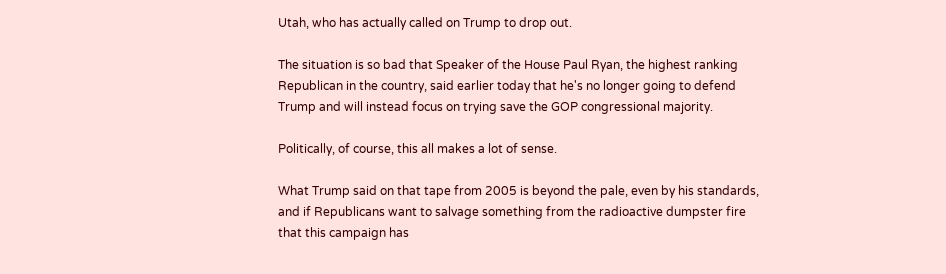Utah, who has actually called on Trump to drop out.

The situation is so bad that Speaker of the House Paul Ryan, the highest ranking Republican in the country, said earlier today that he's no longer going to defend Trump and will instead focus on trying save the GOP congressional majority.

Politically, of course, this all makes a lot of sense.

What Trump said on that tape from 2005 is beyond the pale, even by his standards, and if Republicans want to salvage something from the radioactive dumpster fire that this campaign has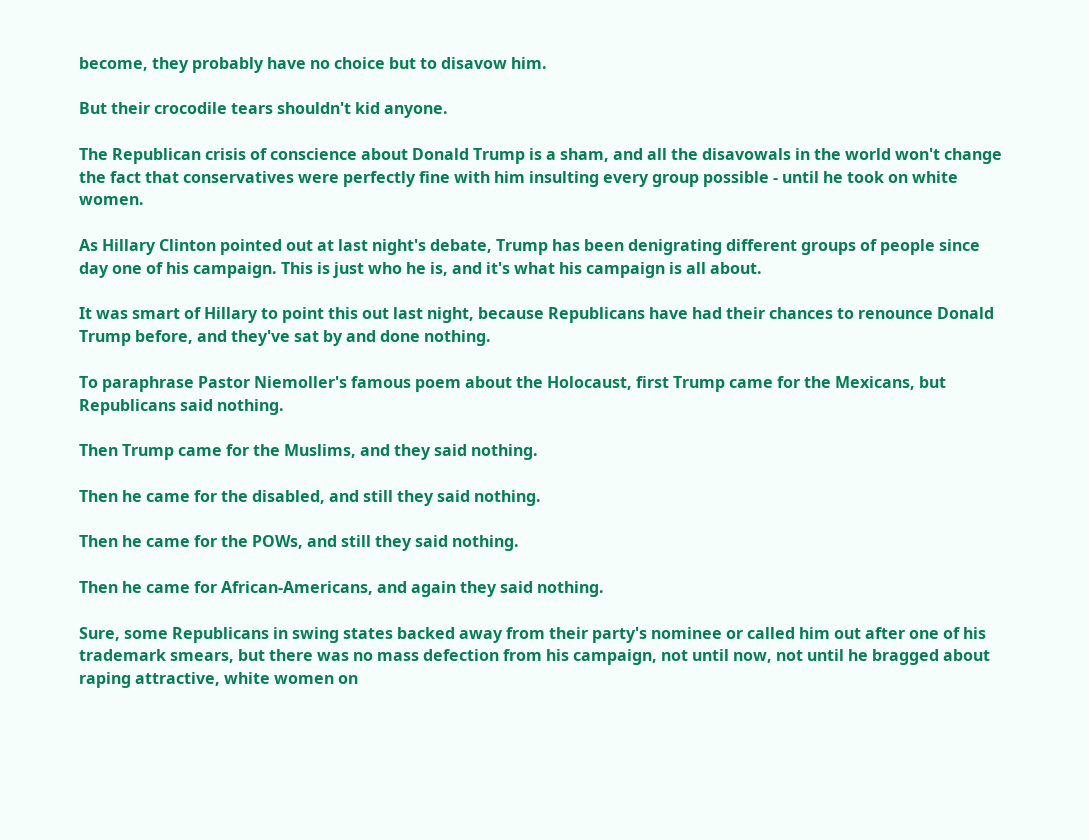become, they probably have no choice but to disavow him.

But their crocodile tears shouldn't kid anyone.

The Republican crisis of conscience about Donald Trump is a sham, and all the disavowals in the world won't change the fact that conservatives were perfectly fine with him insulting every group possible - until he took on white women.

As Hillary Clinton pointed out at last night's debate, Trump has been denigrating different groups of people since day one of his campaign. This is just who he is, and it's what his campaign is all about.

It was smart of Hillary to point this out last night, because Republicans have had their chances to renounce Donald Trump before, and they've sat by and done nothing.

To paraphrase Pastor Niemoller's famous poem about the Holocaust, first Trump came for the Mexicans, but Republicans said nothing.

Then Trump came for the Muslims, and they said nothing.

Then he came for the disabled, and still they said nothing.

Then he came for the POWs, and still they said nothing.

Then he came for African-Americans, and again they said nothing.

Sure, some Republicans in swing states backed away from their party's nominee or called him out after one of his trademark smears, but there was no mass defection from his campaign, not until now, not until he bragged about raping attractive, white women on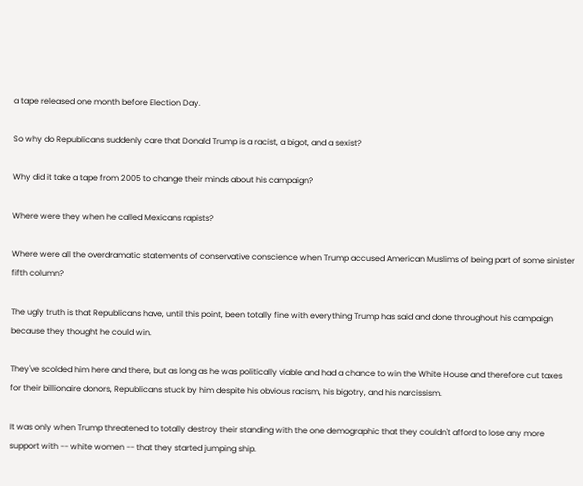a tape released one month before Election Day.

So why do Republicans suddenly care that Donald Trump is a racist, a bigot, and a sexist?

Why did it take a tape from 2005 to change their minds about his campaign?

Where were they when he called Mexicans rapists?

Where were all the overdramatic statements of conservative conscience when Trump accused American Muslims of being part of some sinister fifth column?

The ugly truth is that Republicans have, until this point, been totally fine with everything Trump has said and done throughout his campaign because they thought he could win.

They've scolded him here and there, but as long as he was politically viable and had a chance to win the White House and therefore cut taxes for their billionaire donors, Republicans stuck by him despite his obvious racism, his bigotry, and his narcissism.

It was only when Trump threatened to totally destroy their standing with the one demographic that they couldn't afford to lose any more support with -- white women -- that they started jumping ship.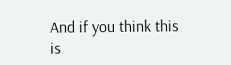And if you think this is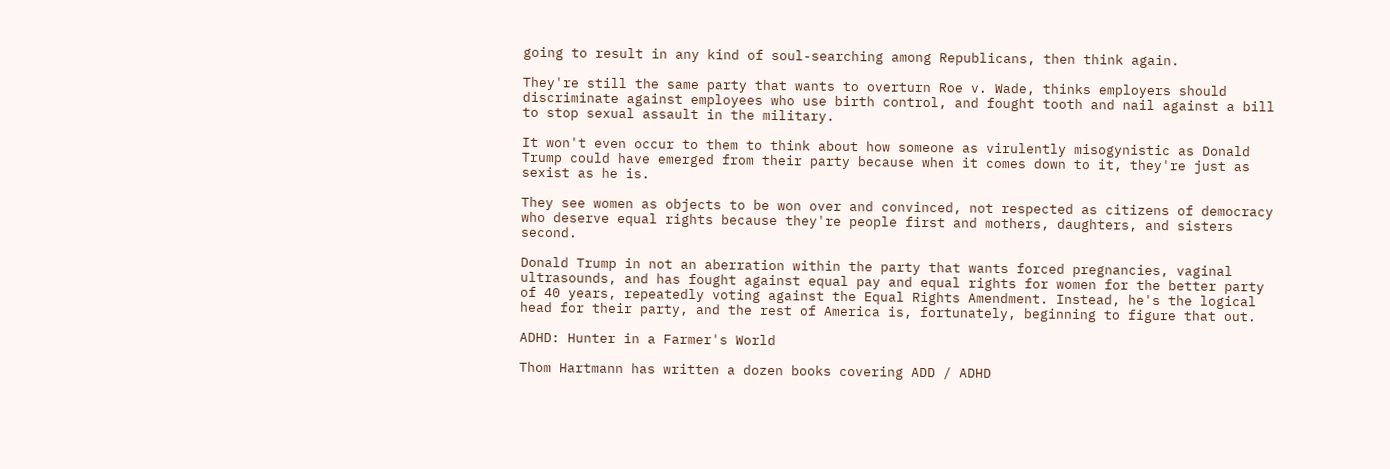going to result in any kind of soul-searching among Republicans, then think again.

They're still the same party that wants to overturn Roe v. Wade, thinks employers should discriminate against employees who use birth control, and fought tooth and nail against a bill to stop sexual assault in the military.

It won't even occur to them to think about how someone as virulently misogynistic as Donald Trump could have emerged from their party because when it comes down to it, they're just as sexist as he is.

They see women as objects to be won over and convinced, not respected as citizens of democracy who deserve equal rights because they're people first and mothers, daughters, and sisters second.

Donald Trump in not an aberration within the party that wants forced pregnancies, vaginal ultrasounds, and has fought against equal pay and equal rights for women for the better party of 40 years, repeatedly voting against the Equal Rights Amendment. Instead, he's the logical head for their party, and the rest of America is, fortunately, beginning to figure that out.

ADHD: Hunter in a Farmer's World

Thom Hartmann has written a dozen books covering ADD / ADHD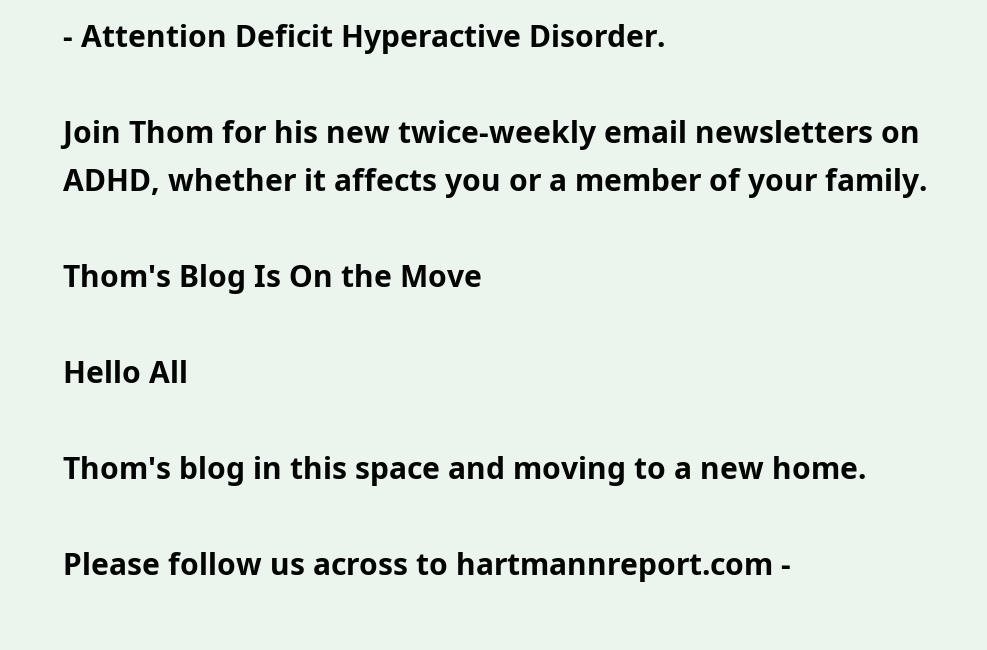- Attention Deficit Hyperactive Disorder.

Join Thom for his new twice-weekly email newsletters on ADHD, whether it affects you or a member of your family.

Thom's Blog Is On the Move

Hello All

Thom's blog in this space and moving to a new home.

Please follow us across to hartmannreport.com -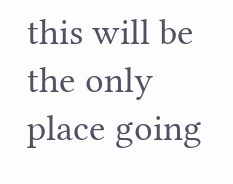this will be the only place going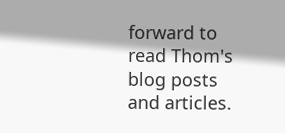forward to read Thom's blog posts and articles.